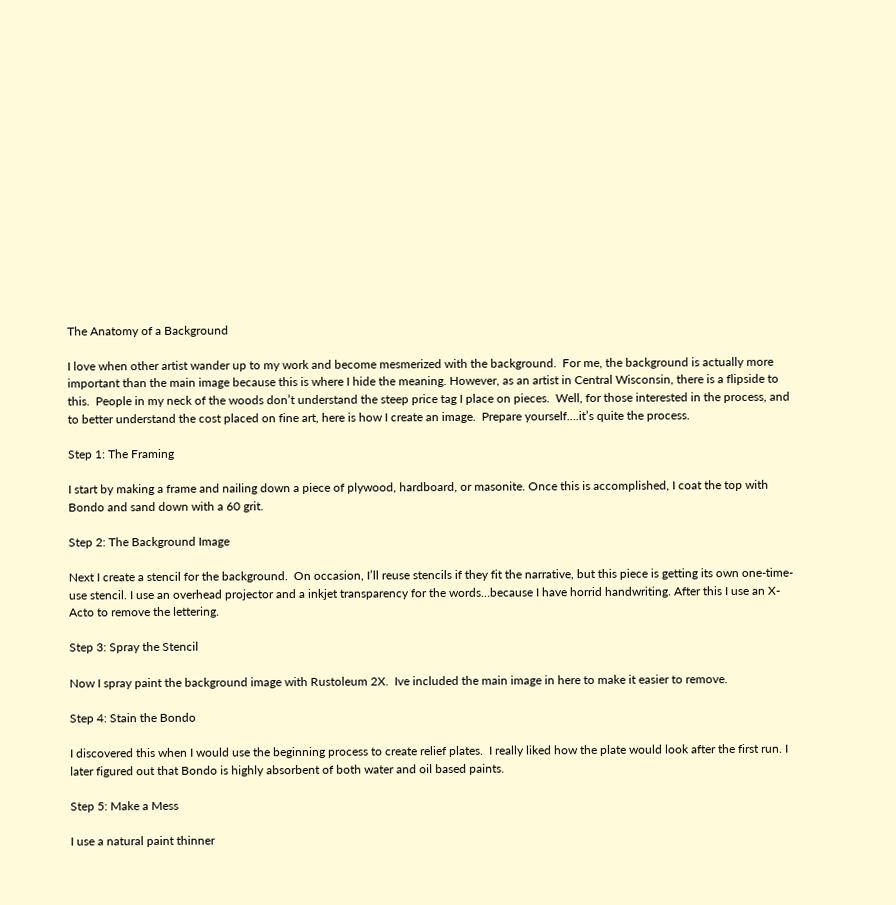The Anatomy of a Background

I love when other artist wander up to my work and become mesmerized with the background.  For me, the background is actually more important than the main image because this is where I hide the meaning. However, as an artist in Central Wisconsin, there is a flipside to this.  People in my neck of the woods don’t understand the steep price tag I place on pieces.  Well, for those interested in the process, and to better understand the cost placed on fine art, here is how I create an image.  Prepare yourself….it’s quite the process.

Step 1: The Framing

I start by making a frame and nailing down a piece of plywood, hardboard, or masonite. Once this is accomplished, I coat the top with Bondo and sand down with a 60 grit.

Step 2: The Background Image

Next I create a stencil for the background.  On occasion, I’ll reuse stencils if they fit the narrative, but this piece is getting its own one-time-use stencil. I use an overhead projector and a inkjet transparency for the words…because I have horrid handwriting. After this I use an X-Acto to remove the lettering.

Step 3: Spray the Stencil

Now I spray paint the background image with Rustoleum 2X.  Ive included the main image in here to make it easier to remove.

Step 4: Stain the Bondo

I discovered this when I would use the beginning process to create relief plates.  I really liked how the plate would look after the first run. I later figured out that Bondo is highly absorbent of both water and oil based paints.

Step 5: Make a Mess

I use a natural paint thinner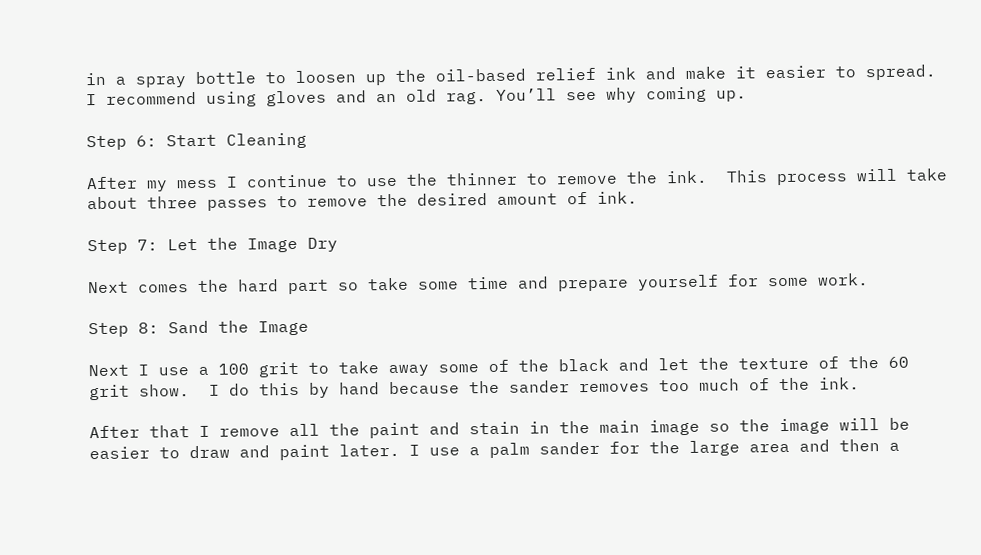in a spray bottle to loosen up the oil-based relief ink and make it easier to spread.  I recommend using gloves and an old rag. You’ll see why coming up.

Step 6: Start Cleaning

After my mess I continue to use the thinner to remove the ink.  This process will take about three passes to remove the desired amount of ink.

Step 7: Let the Image Dry

Next comes the hard part so take some time and prepare yourself for some work.

Step 8: Sand the Image

Next I use a 100 grit to take away some of the black and let the texture of the 60 grit show.  I do this by hand because the sander removes too much of the ink.

After that I remove all the paint and stain in the main image so the image will be easier to draw and paint later. I use a palm sander for the large area and then a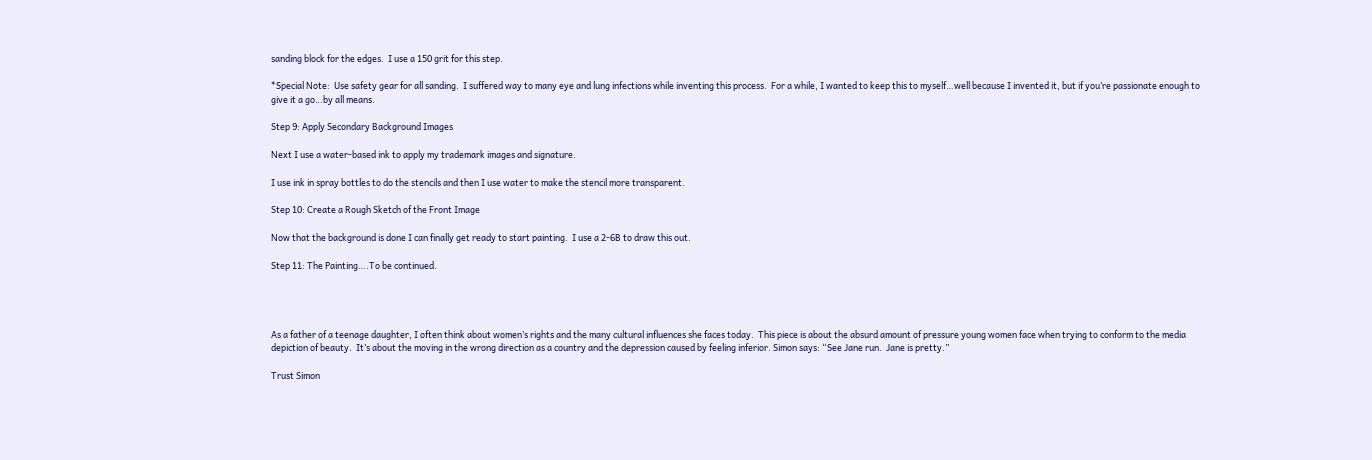sanding block for the edges.  I use a 150 grit for this step.

*Special Note:  Use safety gear for all sanding.  I suffered way to many eye and lung infections while inventing this process.  For a while, I wanted to keep this to myself…well because I invented it, but if you’re passionate enough to give it a go…by all means.

Step 9: Apply Secondary Background Images

Next I use a water-based ink to apply my trademark images and signature.

I use ink in spray bottles to do the stencils and then I use water to make the stencil more transparent.

Step 10: Create a Rough Sketch of the Front Image

Now that the background is done I can finally get ready to start painting.  I use a 2-6B to draw this out.

Step 11: The Painting….To be continued.




As a father of a teenage daughter, I often think about women’s rights and the many cultural influences she faces today.  This piece is about the absurd amount of pressure young women face when trying to conform to the media depiction of beauty.  It’s about the moving in the wrong direction as a country and the depression caused by feeling inferior. Simon says: “See Jane run.  Jane is pretty.”

Trust Simon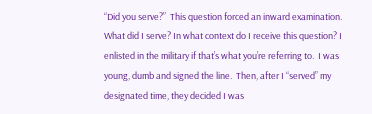“Did you serve?”  This question forced an inward examination.  What did I serve? In what context do I receive this question? I enlisted in the military if that’s what you’re referring to.  I was young, dumb and signed the line.  Then, after I “served” my designated time, they decided I was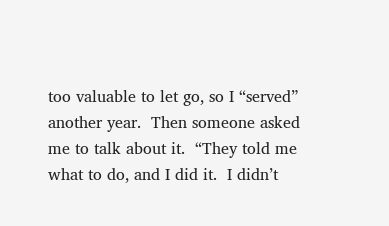too valuable to let go, so I “served” another year.  Then someone asked me to talk about it.  “They told me what to do, and I did it.  I didn’t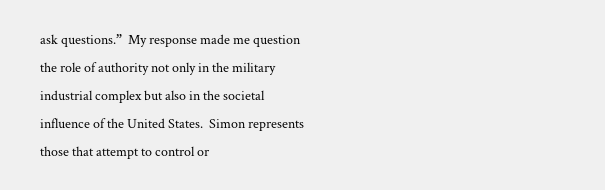ask questions.”  My response made me question the role of authority not only in the military industrial complex but also in the societal influence of the United States.  Simon represents those that attempt to control or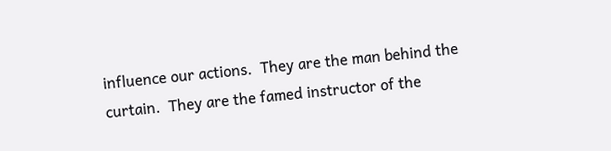influence our actions.  They are the man behind the curtain.  They are the famed instructor of the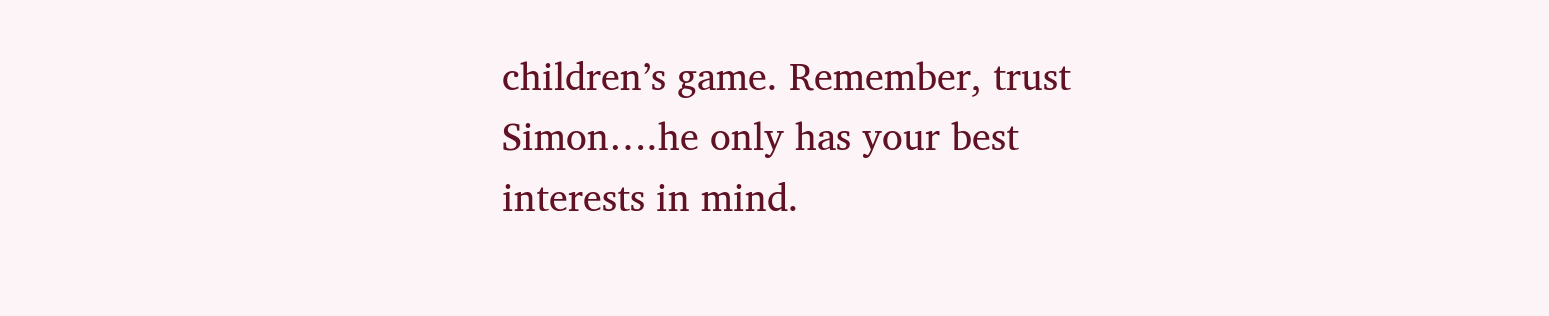children’s game. Remember, trust Simon….he only has your best interests in mind.